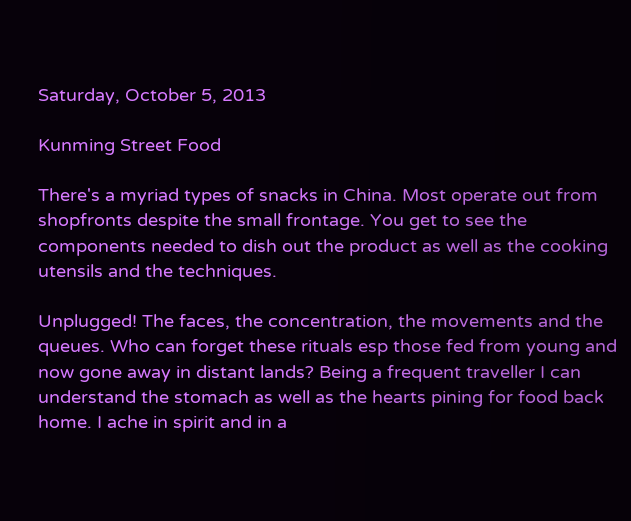Saturday, October 5, 2013

Kunming Street Food

There's a myriad types of snacks in China. Most operate out from shopfronts despite the small frontage. You get to see the components needed to dish out the product as well as the cooking utensils and the techniques.

Unplugged! The faces, the concentration, the movements and the queues. Who can forget these rituals esp those fed from young and now gone away in distant lands? Being a frequent traveller I can understand the stomach as well as the hearts pining for food back home. I ache in spirit and in a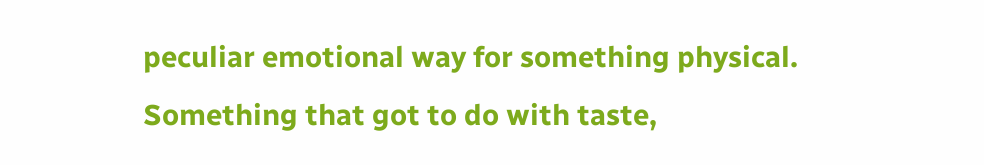peculiar emotional way for something physical. Something that got to do with taste,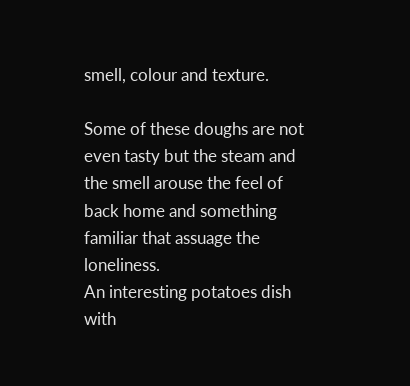smell, colour and texture.

Some of these doughs are not even tasty but the steam and the smell arouse the feel of back home and something familiar that assuage the loneliness.
An interesting potatoes dish with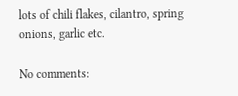lots of chili flakes, cilantro, spring onions, garlic etc.

No comments: